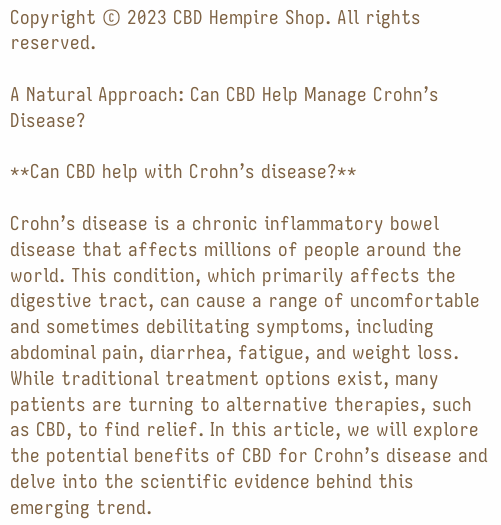Copyright © 2023 CBD Hempire Shop. All rights reserved.

A Natural Approach: Can CBD Help Manage Crohn’s Disease?

**Can CBD help with Crohn’s disease?**

Crohn’s disease is a chronic inflammatory bowel disease that affects millions of people around the world. This condition, which primarily affects the digestive tract, can cause a range of uncomfortable and sometimes debilitating symptoms, including abdominal pain, diarrhea, fatigue, and weight loss. While traditional treatment options exist, many patients are turning to alternative therapies, such as CBD, to find relief. In this article, we will explore the potential benefits of CBD for Crohn’s disease and delve into the scientific evidence behind this emerging trend.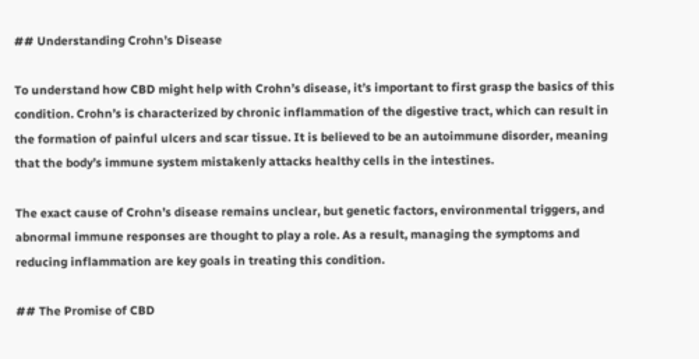## Understanding Crohn’s Disease

To understand how CBD might help with Crohn’s disease, it’s important to first grasp the basics of this condition. Crohn’s is characterized by chronic inflammation of the digestive tract, which can result in the formation of painful ulcers and scar tissue. It is believed to be an autoimmune disorder, meaning that the body’s immune system mistakenly attacks healthy cells in the intestines.

The exact cause of Crohn’s disease remains unclear, but genetic factors, environmental triggers, and abnormal immune responses are thought to play a role. As a result, managing the symptoms and reducing inflammation are key goals in treating this condition.

## The Promise of CBD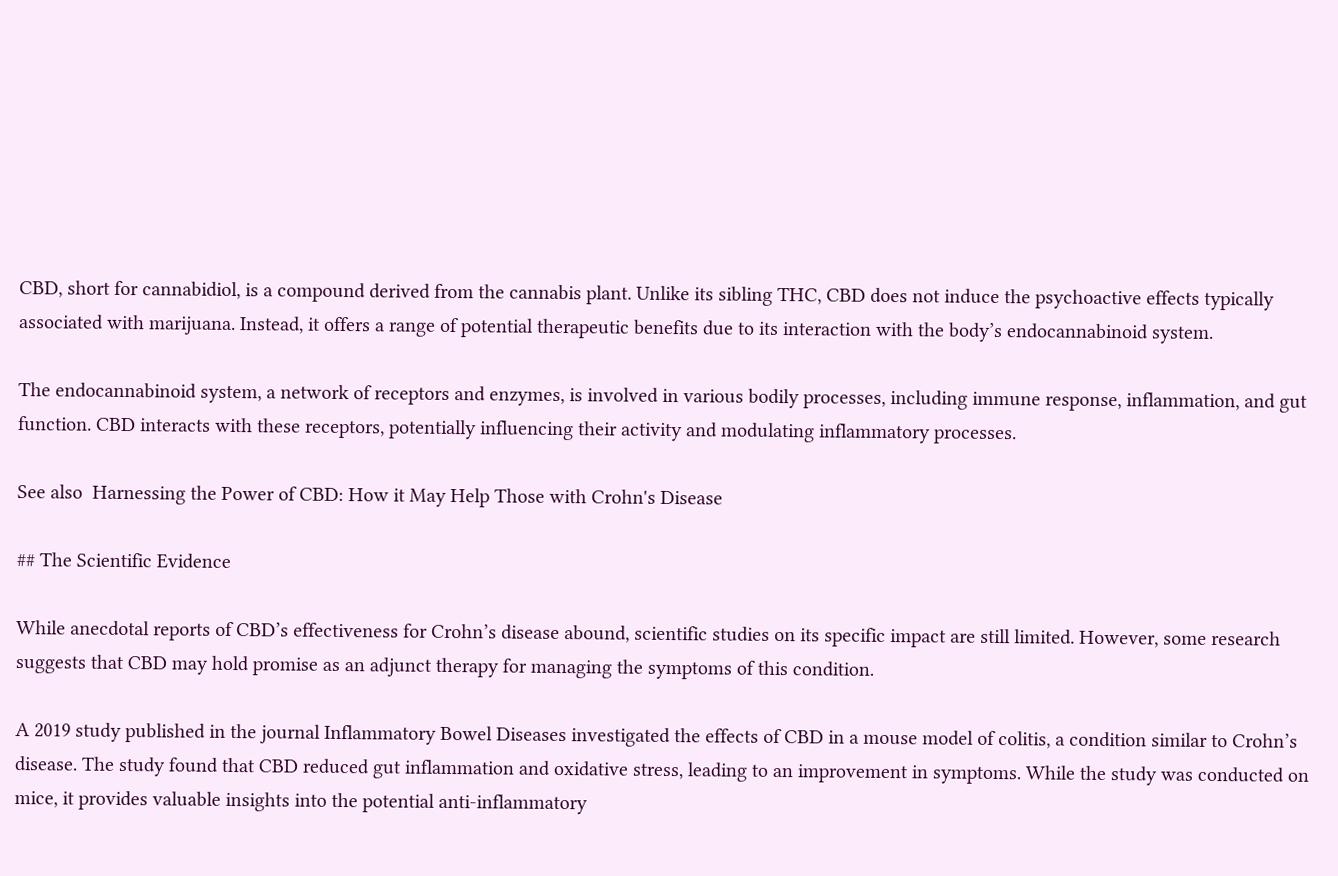CBD, short for cannabidiol, is a compound derived from the cannabis plant. Unlike its sibling THC, CBD does not induce the psychoactive effects typically associated with marijuana. Instead, it offers a range of potential therapeutic benefits due to its interaction with the body’s endocannabinoid system.

The endocannabinoid system, a network of receptors and enzymes, is involved in various bodily processes, including immune response, inflammation, and gut function. CBD interacts with these receptors, potentially influencing their activity and modulating inflammatory processes.

See also  Harnessing the Power of CBD: How it May Help Those with Crohn's Disease

## The Scientific Evidence

While anecdotal reports of CBD’s effectiveness for Crohn’s disease abound, scientific studies on its specific impact are still limited. However, some research suggests that CBD may hold promise as an adjunct therapy for managing the symptoms of this condition.

A 2019 study published in the journal Inflammatory Bowel Diseases investigated the effects of CBD in a mouse model of colitis, a condition similar to Crohn’s disease. The study found that CBD reduced gut inflammation and oxidative stress, leading to an improvement in symptoms. While the study was conducted on mice, it provides valuable insights into the potential anti-inflammatory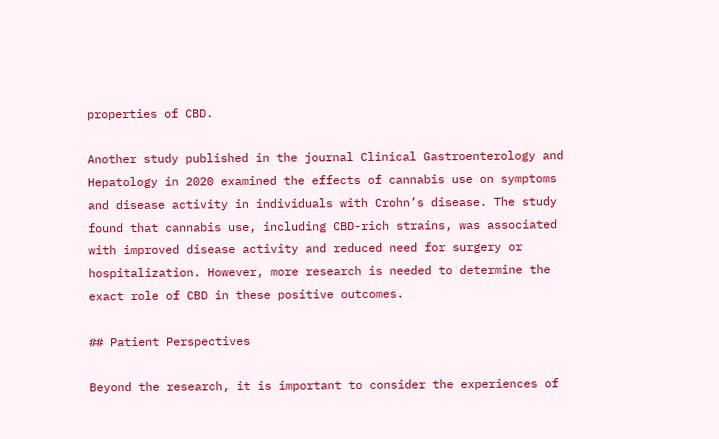properties of CBD.

Another study published in the journal Clinical Gastroenterology and Hepatology in 2020 examined the effects of cannabis use on symptoms and disease activity in individuals with Crohn’s disease. The study found that cannabis use, including CBD-rich strains, was associated with improved disease activity and reduced need for surgery or hospitalization. However, more research is needed to determine the exact role of CBD in these positive outcomes.

## Patient Perspectives

Beyond the research, it is important to consider the experiences of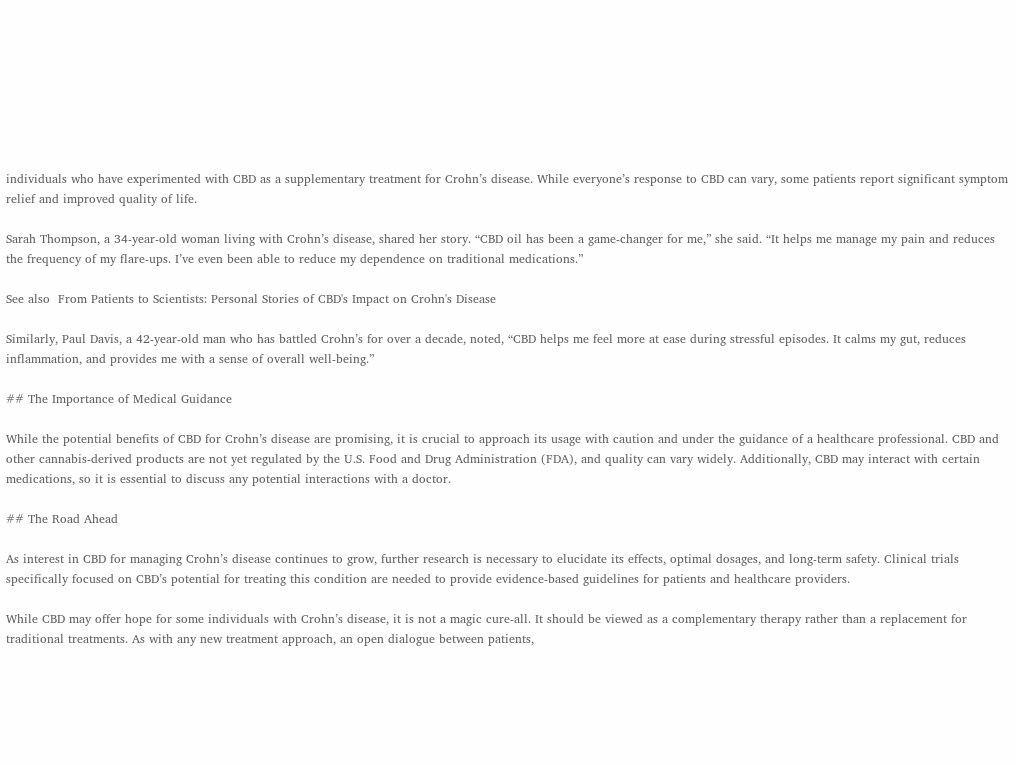individuals who have experimented with CBD as a supplementary treatment for Crohn’s disease. While everyone’s response to CBD can vary, some patients report significant symptom relief and improved quality of life.

Sarah Thompson, a 34-year-old woman living with Crohn’s disease, shared her story. “CBD oil has been a game-changer for me,” she said. “It helps me manage my pain and reduces the frequency of my flare-ups. I’ve even been able to reduce my dependence on traditional medications.”

See also  From Patients to Scientists: Personal Stories of CBD's Impact on Crohn's Disease

Similarly, Paul Davis, a 42-year-old man who has battled Crohn’s for over a decade, noted, “CBD helps me feel more at ease during stressful episodes. It calms my gut, reduces inflammation, and provides me with a sense of overall well-being.”

## The Importance of Medical Guidance

While the potential benefits of CBD for Crohn’s disease are promising, it is crucial to approach its usage with caution and under the guidance of a healthcare professional. CBD and other cannabis-derived products are not yet regulated by the U.S. Food and Drug Administration (FDA), and quality can vary widely. Additionally, CBD may interact with certain medications, so it is essential to discuss any potential interactions with a doctor.

## The Road Ahead

As interest in CBD for managing Crohn’s disease continues to grow, further research is necessary to elucidate its effects, optimal dosages, and long-term safety. Clinical trials specifically focused on CBD’s potential for treating this condition are needed to provide evidence-based guidelines for patients and healthcare providers.

While CBD may offer hope for some individuals with Crohn’s disease, it is not a magic cure-all. It should be viewed as a complementary therapy rather than a replacement for traditional treatments. As with any new treatment approach, an open dialogue between patients,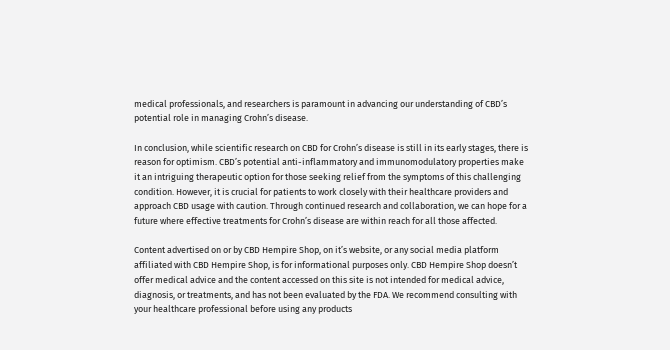medical professionals, and researchers is paramount in advancing our understanding of CBD’s potential role in managing Crohn’s disease.

In conclusion, while scientific research on CBD for Crohn’s disease is still in its early stages, there is reason for optimism. CBD’s potential anti-inflammatory and immunomodulatory properties make it an intriguing therapeutic option for those seeking relief from the symptoms of this challenging condition. However, it is crucial for patients to work closely with their healthcare providers and approach CBD usage with caution. Through continued research and collaboration, we can hope for a future where effective treatments for Crohn’s disease are within reach for all those affected.

Content advertised on or by CBD Hempire Shop, on it’s website, or any social media platform affiliated with CBD Hempire Shop, is for informational purposes only. CBD Hempire Shop doesn’t offer medical advice and the content accessed on this site is not intended for medical advice, diagnosis, or treatments, and has not been evaluated by the FDA. We recommend consulting with your healthcare professional before using any products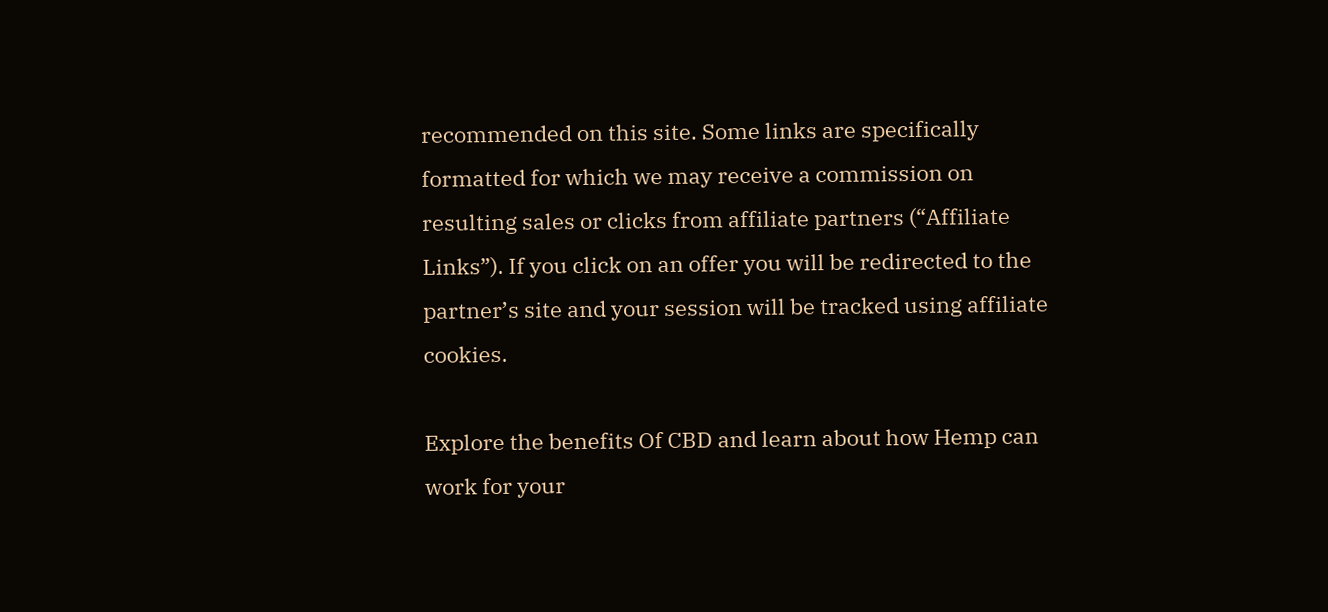recommended on this site. Some links are specifically formatted for which we may receive a commission on resulting sales or clicks from affiliate partners (“Affiliate Links”). If you click on an offer you will be redirected to the partner’s site and your session will be tracked using affiliate cookies.

Explore the benefits Of CBD and learn about how Hemp can work for your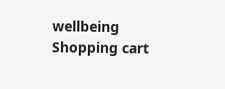wellbeing
Shopping cart